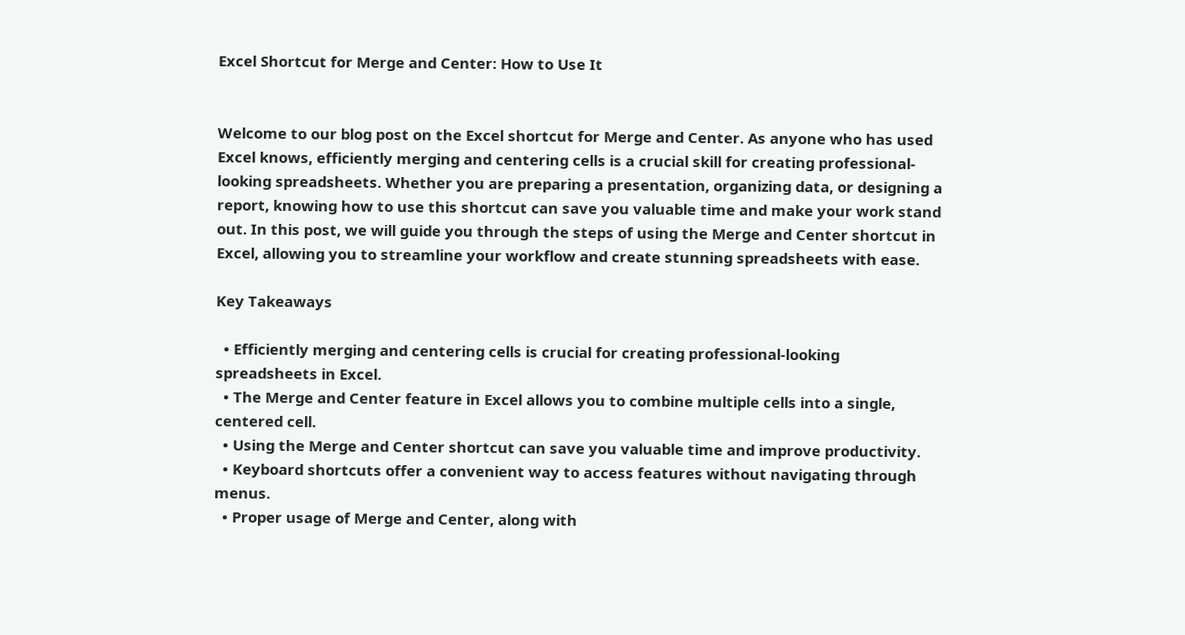Excel Shortcut for Merge and Center: How to Use It


Welcome to our blog post on the Excel shortcut for Merge and Center. As anyone who has used Excel knows, efficiently merging and centering cells is a crucial skill for creating professional-looking spreadsheets. Whether you are preparing a presentation, organizing data, or designing a report, knowing how to use this shortcut can save you valuable time and make your work stand out. In this post, we will guide you through the steps of using the Merge and Center shortcut in Excel, allowing you to streamline your workflow and create stunning spreadsheets with ease.

Key Takeaways

  • Efficiently merging and centering cells is crucial for creating professional-looking spreadsheets in Excel.
  • The Merge and Center feature in Excel allows you to combine multiple cells into a single, centered cell.
  • Using the Merge and Center shortcut can save you valuable time and improve productivity.
  • Keyboard shortcuts offer a convenient way to access features without navigating through menus.
  • Proper usage of Merge and Center, along with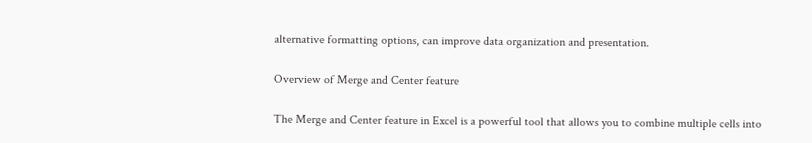alternative formatting options, can improve data organization and presentation.

Overview of Merge and Center feature

The Merge and Center feature in Excel is a powerful tool that allows you to combine multiple cells into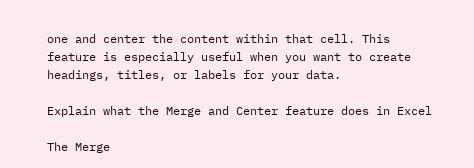one and center the content within that cell. This feature is especially useful when you want to create headings, titles, or labels for your data.

Explain what the Merge and Center feature does in Excel

The Merge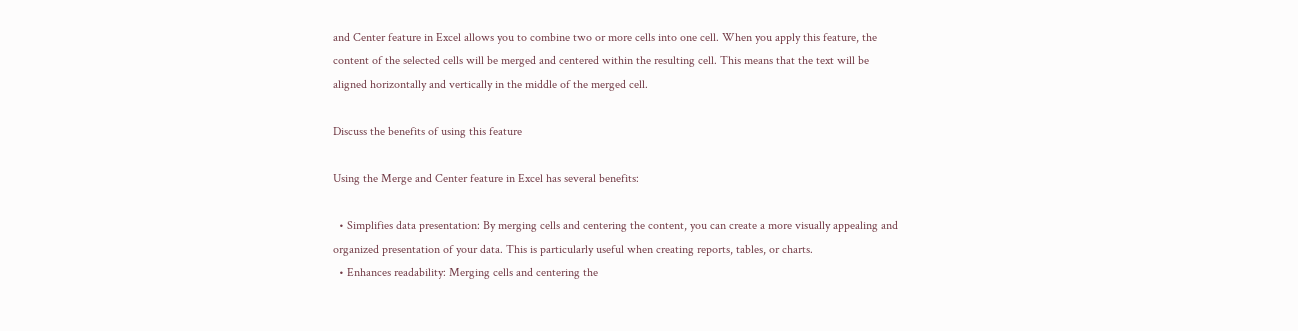and Center feature in Excel allows you to combine two or more cells into one cell. When you apply this feature, the content of the selected cells will be merged and centered within the resulting cell. This means that the text will be aligned horizontally and vertically in the middle of the merged cell.

Discuss the benefits of using this feature

Using the Merge and Center feature in Excel has several benefits:

  • Simplifies data presentation: By merging cells and centering the content, you can create a more visually appealing and organized presentation of your data. This is particularly useful when creating reports, tables, or charts.
  • Enhances readability: Merging cells and centering the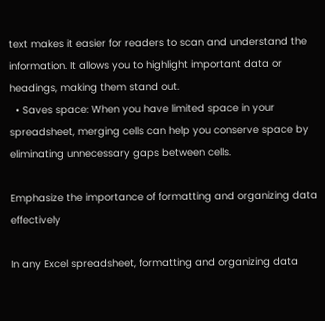text makes it easier for readers to scan and understand the information. It allows you to highlight important data or headings, making them stand out.
  • Saves space: When you have limited space in your spreadsheet, merging cells can help you conserve space by eliminating unnecessary gaps between cells.

Emphasize the importance of formatting and organizing data effectively

In any Excel spreadsheet, formatting and organizing data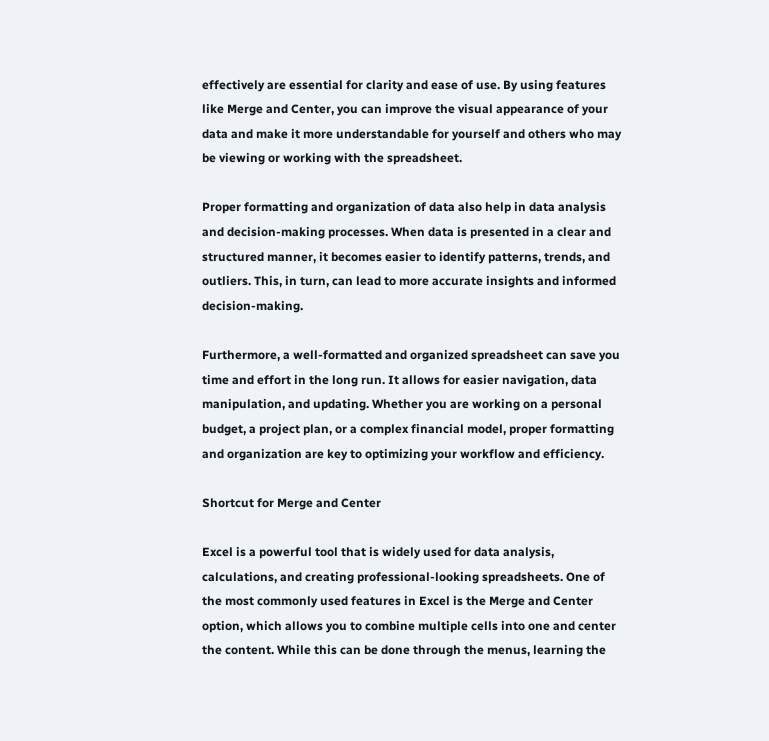effectively are essential for clarity and ease of use. By using features like Merge and Center, you can improve the visual appearance of your data and make it more understandable for yourself and others who may be viewing or working with the spreadsheet.

Proper formatting and organization of data also help in data analysis and decision-making processes. When data is presented in a clear and structured manner, it becomes easier to identify patterns, trends, and outliers. This, in turn, can lead to more accurate insights and informed decision-making.

Furthermore, a well-formatted and organized spreadsheet can save you time and effort in the long run. It allows for easier navigation, data manipulation, and updating. Whether you are working on a personal budget, a project plan, or a complex financial model, proper formatting and organization are key to optimizing your workflow and efficiency.

Shortcut for Merge and Center

Excel is a powerful tool that is widely used for data analysis, calculations, and creating professional-looking spreadsheets. One of the most commonly used features in Excel is the Merge and Center option, which allows you to combine multiple cells into one and center the content. While this can be done through the menus, learning the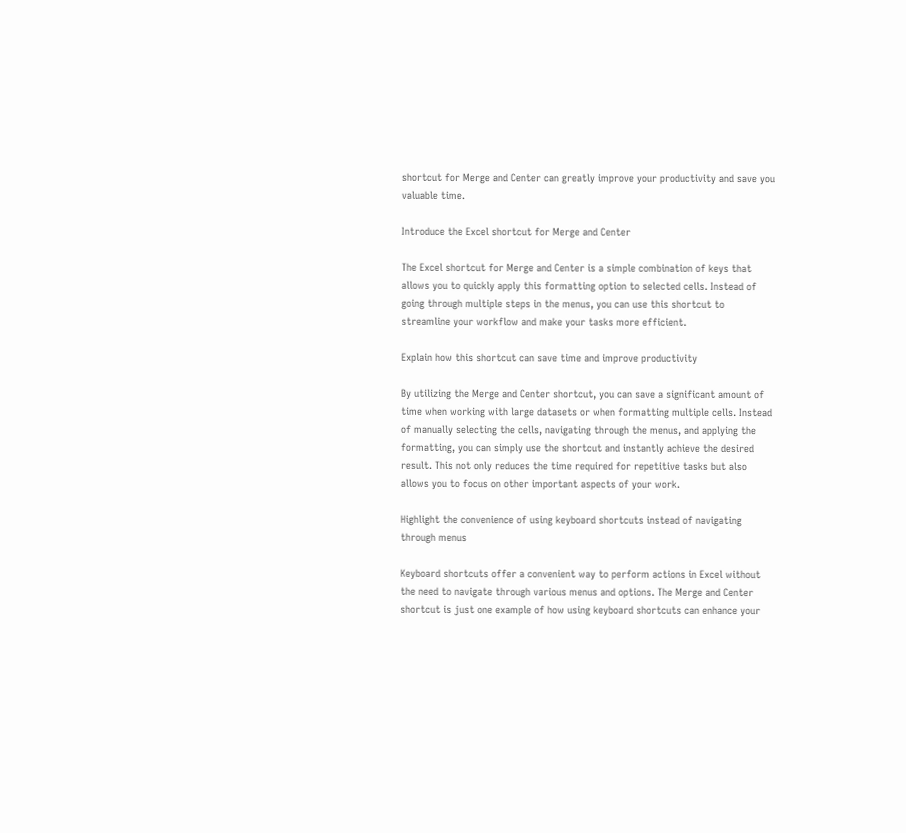shortcut for Merge and Center can greatly improve your productivity and save you valuable time.

Introduce the Excel shortcut for Merge and Center

The Excel shortcut for Merge and Center is a simple combination of keys that allows you to quickly apply this formatting option to selected cells. Instead of going through multiple steps in the menus, you can use this shortcut to streamline your workflow and make your tasks more efficient.

Explain how this shortcut can save time and improve productivity

By utilizing the Merge and Center shortcut, you can save a significant amount of time when working with large datasets or when formatting multiple cells. Instead of manually selecting the cells, navigating through the menus, and applying the formatting, you can simply use the shortcut and instantly achieve the desired result. This not only reduces the time required for repetitive tasks but also allows you to focus on other important aspects of your work.

Highlight the convenience of using keyboard shortcuts instead of navigating through menus

Keyboard shortcuts offer a convenient way to perform actions in Excel without the need to navigate through various menus and options. The Merge and Center shortcut is just one example of how using keyboard shortcuts can enhance your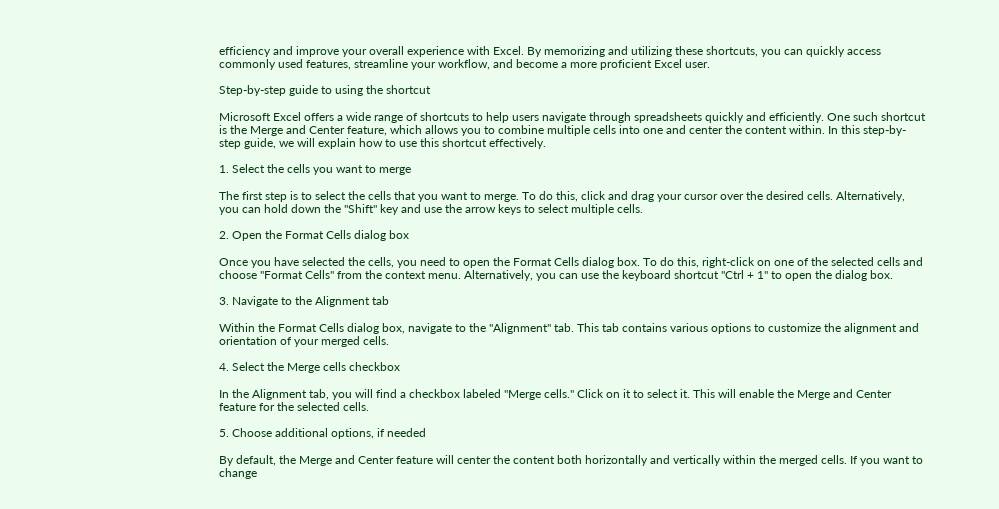efficiency and improve your overall experience with Excel. By memorizing and utilizing these shortcuts, you can quickly access commonly used features, streamline your workflow, and become a more proficient Excel user.

Step-by-step guide to using the shortcut

Microsoft Excel offers a wide range of shortcuts to help users navigate through spreadsheets quickly and efficiently. One such shortcut is the Merge and Center feature, which allows you to combine multiple cells into one and center the content within. In this step-by-step guide, we will explain how to use this shortcut effectively.

1. Select the cells you want to merge

The first step is to select the cells that you want to merge. To do this, click and drag your cursor over the desired cells. Alternatively, you can hold down the "Shift" key and use the arrow keys to select multiple cells.

2. Open the Format Cells dialog box

Once you have selected the cells, you need to open the Format Cells dialog box. To do this, right-click on one of the selected cells and choose "Format Cells" from the context menu. Alternatively, you can use the keyboard shortcut "Ctrl + 1" to open the dialog box.

3. Navigate to the Alignment tab

Within the Format Cells dialog box, navigate to the "Alignment" tab. This tab contains various options to customize the alignment and orientation of your merged cells.

4. Select the Merge cells checkbox

In the Alignment tab, you will find a checkbox labeled "Merge cells." Click on it to select it. This will enable the Merge and Center feature for the selected cells.

5. Choose additional options, if needed

By default, the Merge and Center feature will center the content both horizontally and vertically within the merged cells. If you want to change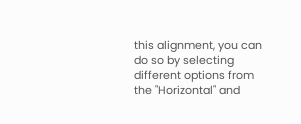this alignment, you can do so by selecting different options from the "Horizontal" and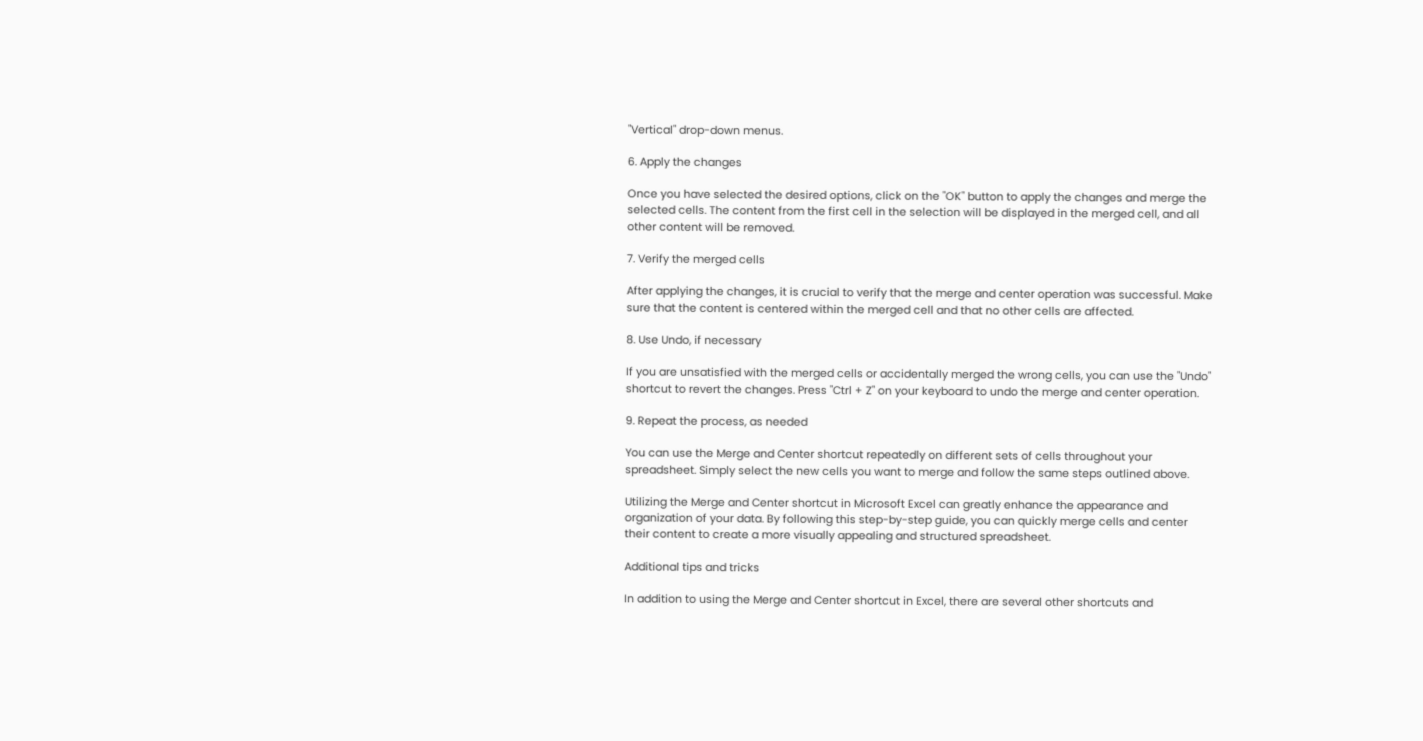"Vertical" drop-down menus.

6. Apply the changes

Once you have selected the desired options, click on the "OK" button to apply the changes and merge the selected cells. The content from the first cell in the selection will be displayed in the merged cell, and all other content will be removed.

7. Verify the merged cells

After applying the changes, it is crucial to verify that the merge and center operation was successful. Make sure that the content is centered within the merged cell and that no other cells are affected.

8. Use Undo, if necessary

If you are unsatisfied with the merged cells or accidentally merged the wrong cells, you can use the "Undo" shortcut to revert the changes. Press "Ctrl + Z" on your keyboard to undo the merge and center operation.

9. Repeat the process, as needed

You can use the Merge and Center shortcut repeatedly on different sets of cells throughout your spreadsheet. Simply select the new cells you want to merge and follow the same steps outlined above.

Utilizing the Merge and Center shortcut in Microsoft Excel can greatly enhance the appearance and organization of your data. By following this step-by-step guide, you can quickly merge cells and center their content to create a more visually appealing and structured spreadsheet.

Additional tips and tricks

In addition to using the Merge and Center shortcut in Excel, there are several other shortcuts and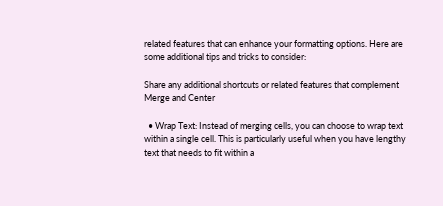related features that can enhance your formatting options. Here are some additional tips and tricks to consider:

Share any additional shortcuts or related features that complement Merge and Center

  • Wrap Text: Instead of merging cells, you can choose to wrap text within a single cell. This is particularly useful when you have lengthy text that needs to fit within a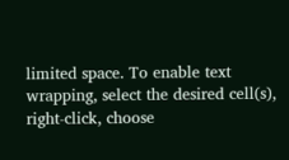limited space. To enable text wrapping, select the desired cell(s), right-click, choose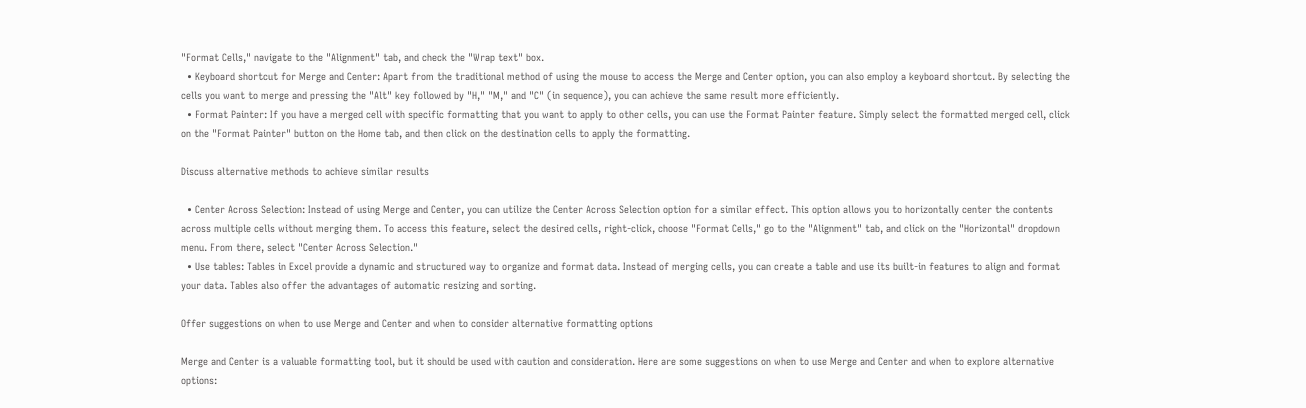"Format Cells," navigate to the "Alignment" tab, and check the "Wrap text" box.
  • Keyboard shortcut for Merge and Center: Apart from the traditional method of using the mouse to access the Merge and Center option, you can also employ a keyboard shortcut. By selecting the cells you want to merge and pressing the "Alt" key followed by "H," "M," and "C" (in sequence), you can achieve the same result more efficiently.
  • Format Painter: If you have a merged cell with specific formatting that you want to apply to other cells, you can use the Format Painter feature. Simply select the formatted merged cell, click on the "Format Painter" button on the Home tab, and then click on the destination cells to apply the formatting.

Discuss alternative methods to achieve similar results

  • Center Across Selection: Instead of using Merge and Center, you can utilize the Center Across Selection option for a similar effect. This option allows you to horizontally center the contents across multiple cells without merging them. To access this feature, select the desired cells, right-click, choose "Format Cells," go to the "Alignment" tab, and click on the "Horizontal" dropdown menu. From there, select "Center Across Selection."
  • Use tables: Tables in Excel provide a dynamic and structured way to organize and format data. Instead of merging cells, you can create a table and use its built-in features to align and format your data. Tables also offer the advantages of automatic resizing and sorting.

Offer suggestions on when to use Merge and Center and when to consider alternative formatting options

Merge and Center is a valuable formatting tool, but it should be used with caution and consideration. Here are some suggestions on when to use Merge and Center and when to explore alternative options: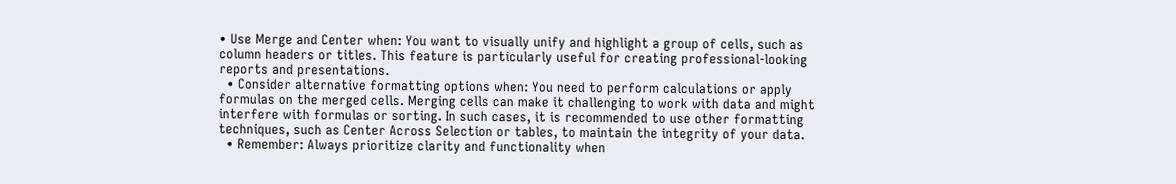• Use Merge and Center when: You want to visually unify and highlight a group of cells, such as column headers or titles. This feature is particularly useful for creating professional-looking reports and presentations.
  • Consider alternative formatting options when: You need to perform calculations or apply formulas on the merged cells. Merging cells can make it challenging to work with data and might interfere with formulas or sorting. In such cases, it is recommended to use other formatting techniques, such as Center Across Selection or tables, to maintain the integrity of your data.
  • Remember: Always prioritize clarity and functionality when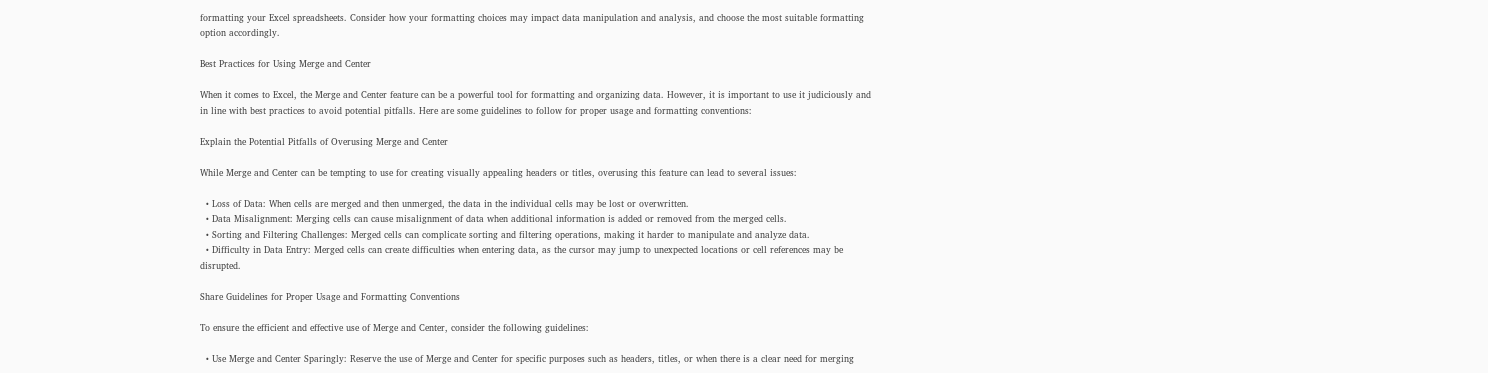formatting your Excel spreadsheets. Consider how your formatting choices may impact data manipulation and analysis, and choose the most suitable formatting option accordingly.

Best Practices for Using Merge and Center

When it comes to Excel, the Merge and Center feature can be a powerful tool for formatting and organizing data. However, it is important to use it judiciously and in line with best practices to avoid potential pitfalls. Here are some guidelines to follow for proper usage and formatting conventions:

Explain the Potential Pitfalls of Overusing Merge and Center

While Merge and Center can be tempting to use for creating visually appealing headers or titles, overusing this feature can lead to several issues:

  • Loss of Data: When cells are merged and then unmerged, the data in the individual cells may be lost or overwritten.
  • Data Misalignment: Merging cells can cause misalignment of data when additional information is added or removed from the merged cells.
  • Sorting and Filtering Challenges: Merged cells can complicate sorting and filtering operations, making it harder to manipulate and analyze data.
  • Difficulty in Data Entry: Merged cells can create difficulties when entering data, as the cursor may jump to unexpected locations or cell references may be disrupted.

Share Guidelines for Proper Usage and Formatting Conventions

To ensure the efficient and effective use of Merge and Center, consider the following guidelines:

  • Use Merge and Center Sparingly: Reserve the use of Merge and Center for specific purposes such as headers, titles, or when there is a clear need for merging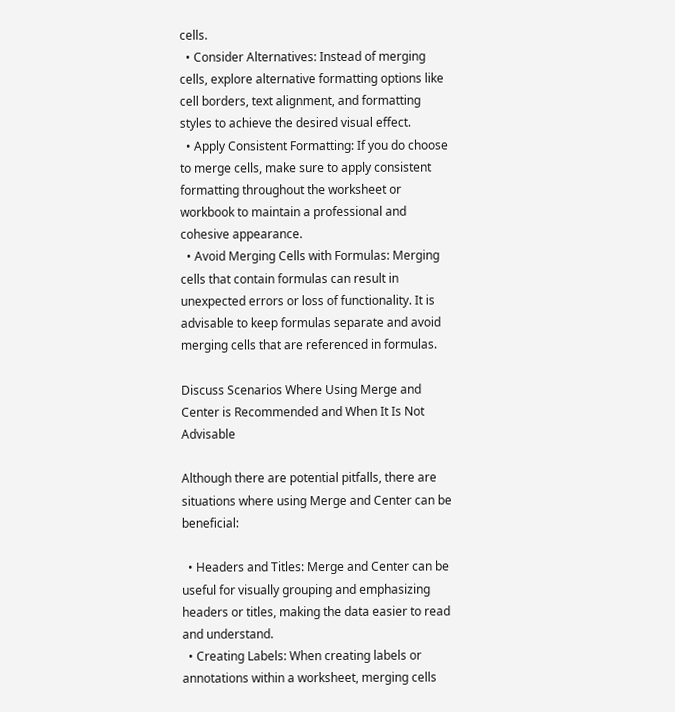cells.
  • Consider Alternatives: Instead of merging cells, explore alternative formatting options like cell borders, text alignment, and formatting styles to achieve the desired visual effect.
  • Apply Consistent Formatting: If you do choose to merge cells, make sure to apply consistent formatting throughout the worksheet or workbook to maintain a professional and cohesive appearance.
  • Avoid Merging Cells with Formulas: Merging cells that contain formulas can result in unexpected errors or loss of functionality. It is advisable to keep formulas separate and avoid merging cells that are referenced in formulas.

Discuss Scenarios Where Using Merge and Center is Recommended and When It Is Not Advisable

Although there are potential pitfalls, there are situations where using Merge and Center can be beneficial:

  • Headers and Titles: Merge and Center can be useful for visually grouping and emphasizing headers or titles, making the data easier to read and understand.
  • Creating Labels: When creating labels or annotations within a worksheet, merging cells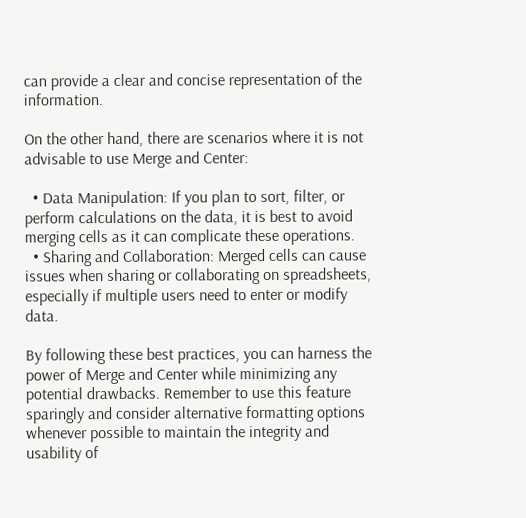can provide a clear and concise representation of the information.

On the other hand, there are scenarios where it is not advisable to use Merge and Center:

  • Data Manipulation: If you plan to sort, filter, or perform calculations on the data, it is best to avoid merging cells as it can complicate these operations.
  • Sharing and Collaboration: Merged cells can cause issues when sharing or collaborating on spreadsheets, especially if multiple users need to enter or modify data.

By following these best practices, you can harness the power of Merge and Center while minimizing any potential drawbacks. Remember to use this feature sparingly and consider alternative formatting options whenever possible to maintain the integrity and usability of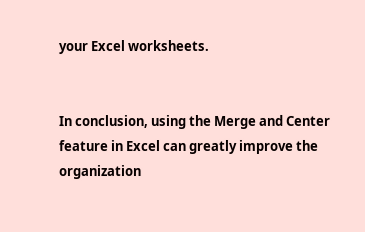your Excel worksheets.


In conclusion, using the Merge and Center feature in Excel can greatly improve the organization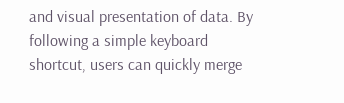and visual presentation of data. By following a simple keyboard shortcut, users can quickly merge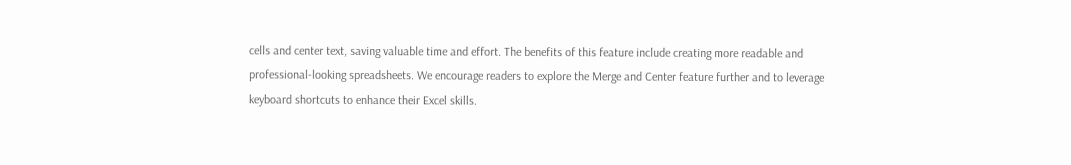cells and center text, saving valuable time and effort. The benefits of this feature include creating more readable and professional-looking spreadsheets. We encourage readers to explore the Merge and Center feature further and to leverage keyboard shortcuts to enhance their Excel skills.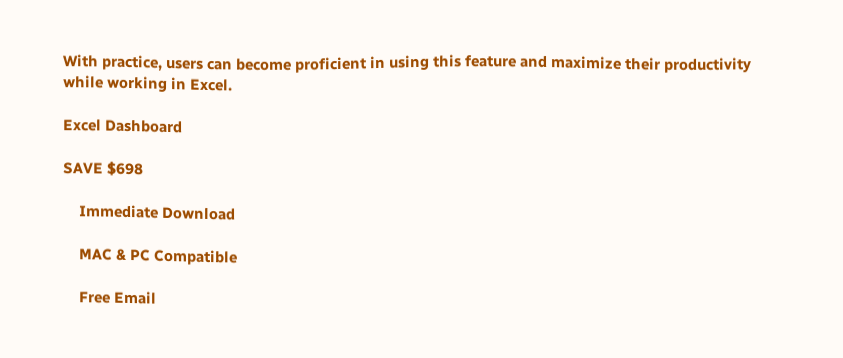With practice, users can become proficient in using this feature and maximize their productivity while working in Excel.

Excel Dashboard

SAVE $698

    Immediate Download

    MAC & PC Compatible

    Free Email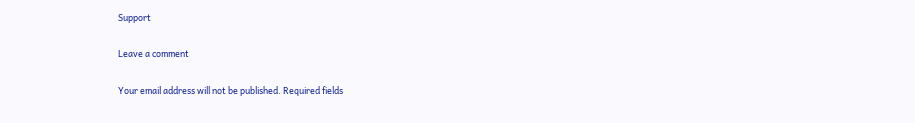Support

Leave a comment

Your email address will not be published. Required fields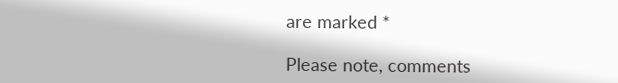are marked *

Please note, comments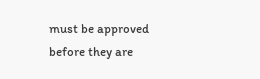must be approved before they are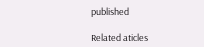published

Related aticles